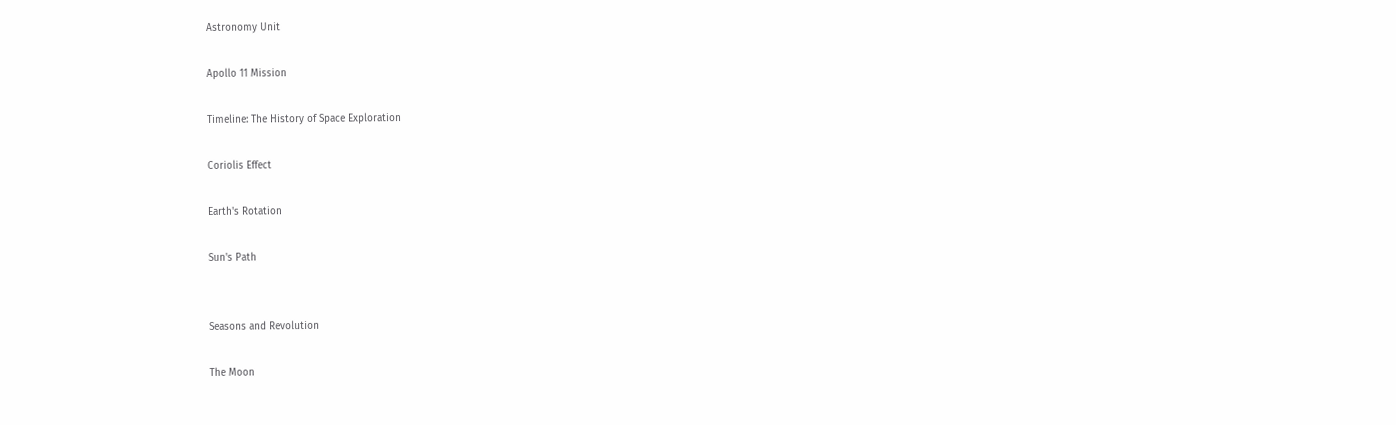Astronomy Unit

Apollo 11 Mission

Timeline: The History of Space Exploration

Coriolis Effect

Earth's Rotation

Sun's Path


Seasons and Revolution

The Moon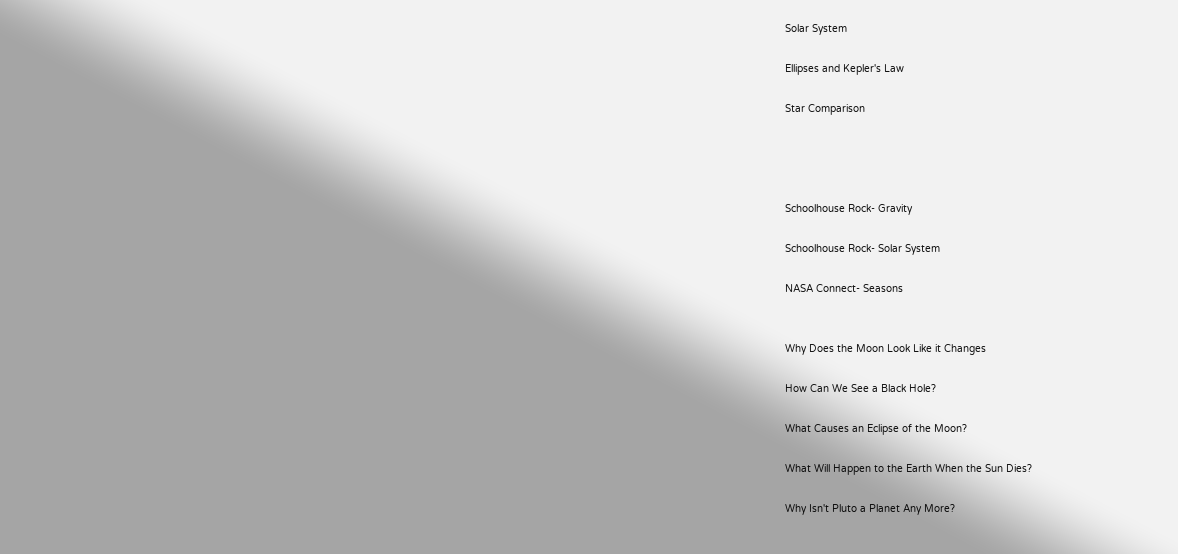Solar System

Ellipses and Kepler's Law

Star Comparison




Schoolhouse Rock- Gravity

Schoolhouse Rock- Solar System

NASA Connect- Seasons


Why Does the Moon Look Like it Changes

How Can We See a Black Hole?

What Causes an Eclipse of the Moon?

What Will Happen to the Earth When the Sun Dies?

Why Isn't Pluto a Planet Any More?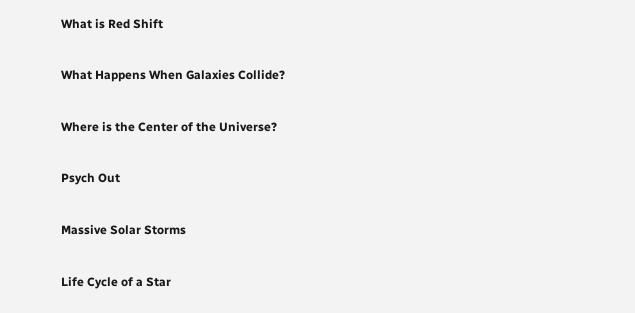What is Red Shift

What Happens When Galaxies Collide?

Where is the Center of the Universe?

Psych Out

Massive Solar Storms

Life Cycle of a Star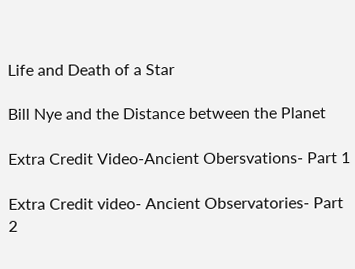Life and Death of a Star

Bill Nye and the Distance between the Planet

Extra Credit Video-Ancient Obersvations- Part 1

Extra Credit video- Ancient Observatories- Part 2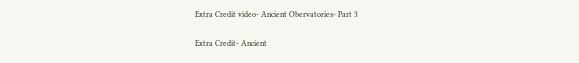Extra Credit video- Ancient Obervatories- Part 3

Extra Credit- Ancient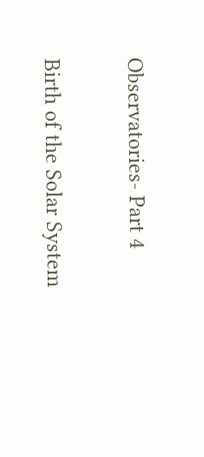Observatories- Part 4

Birth of the Solar System